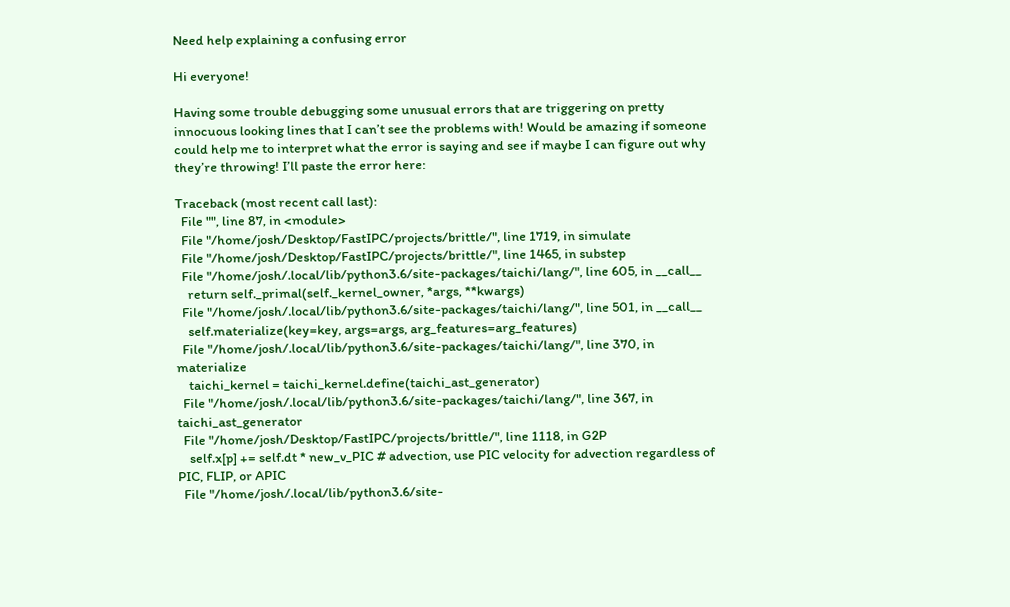Need help explaining a confusing error

Hi everyone!

Having some trouble debugging some unusual errors that are triggering on pretty innocuous looking lines that I can’t see the problems with! Would be amazing if someone could help me to interpret what the error is saying and see if maybe I can figure out why they’re throwing! I’ll paste the error here:

Traceback (most recent call last):
  File "", line 87, in <module>
  File "/home/josh/Desktop/FastIPC/projects/brittle/", line 1719, in simulate
  File "/home/josh/Desktop/FastIPC/projects/brittle/", line 1465, in substep
  File "/home/josh/.local/lib/python3.6/site-packages/taichi/lang/", line 605, in __call__
    return self._primal(self._kernel_owner, *args, **kwargs)
  File "/home/josh/.local/lib/python3.6/site-packages/taichi/lang/", line 501, in __call__
    self.materialize(key=key, args=args, arg_features=arg_features)
  File "/home/josh/.local/lib/python3.6/site-packages/taichi/lang/", line 370, in materialize
    taichi_kernel = taichi_kernel.define(taichi_ast_generator)
  File "/home/josh/.local/lib/python3.6/site-packages/taichi/lang/", line 367, in taichi_ast_generator
  File "/home/josh/Desktop/FastIPC/projects/brittle/", line 1118, in G2P
    self.x[p] += self.dt * new_v_PIC # advection, use PIC velocity for advection regardless of PIC, FLIP, or APIC
  File "/home/josh/.local/lib/python3.6/site-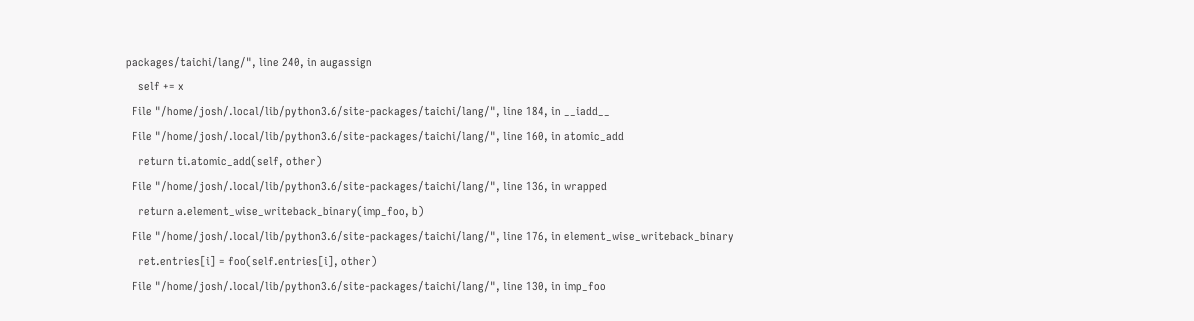packages/taichi/lang/", line 240, in augassign
    self += x
  File "/home/josh/.local/lib/python3.6/site-packages/taichi/lang/", line 184, in __iadd__
  File "/home/josh/.local/lib/python3.6/site-packages/taichi/lang/", line 160, in atomic_add
    return ti.atomic_add(self, other)
  File "/home/josh/.local/lib/python3.6/site-packages/taichi/lang/", line 136, in wrapped
    return a.element_wise_writeback_binary(imp_foo, b)
  File "/home/josh/.local/lib/python3.6/site-packages/taichi/lang/", line 176, in element_wise_writeback_binary
    ret.entries[i] = foo(self.entries[i], other)
  File "/home/josh/.local/lib/python3.6/site-packages/taichi/lang/", line 130, in imp_foo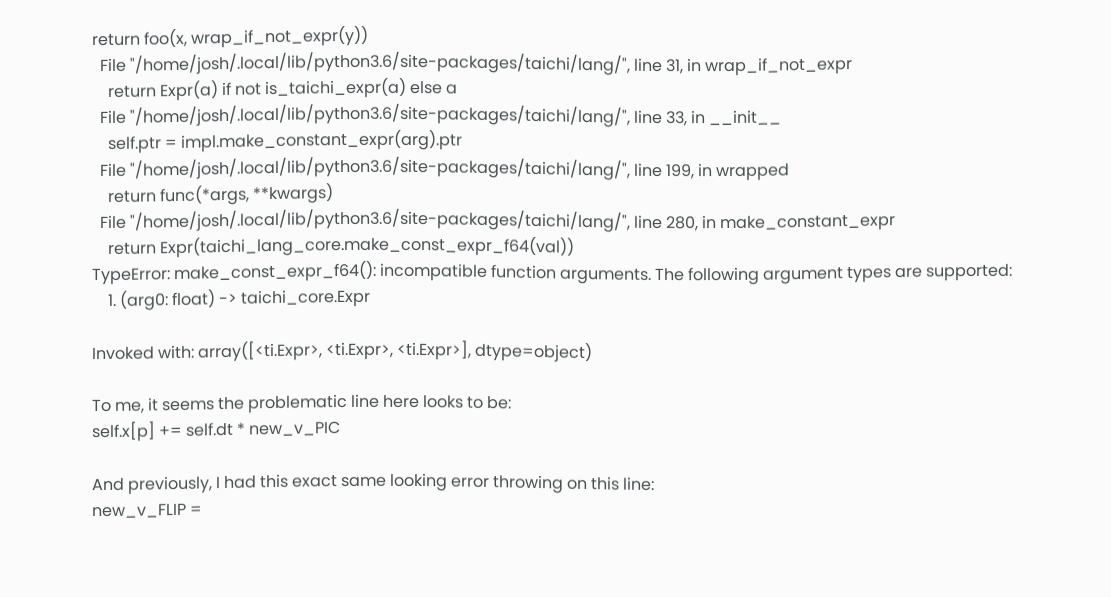return foo(x, wrap_if_not_expr(y))
  File "/home/josh/.local/lib/python3.6/site-packages/taichi/lang/", line 31, in wrap_if_not_expr
    return Expr(a) if not is_taichi_expr(a) else a
  File "/home/josh/.local/lib/python3.6/site-packages/taichi/lang/", line 33, in __init__
    self.ptr = impl.make_constant_expr(arg).ptr
  File "/home/josh/.local/lib/python3.6/site-packages/taichi/lang/", line 199, in wrapped
    return func(*args, **kwargs)
  File "/home/josh/.local/lib/python3.6/site-packages/taichi/lang/", line 280, in make_constant_expr
    return Expr(taichi_lang_core.make_const_expr_f64(val))
TypeError: make_const_expr_f64(): incompatible function arguments. The following argument types are supported:
    1. (arg0: float) -> taichi_core.Expr

Invoked with: array([<ti.Expr>, <ti.Expr>, <ti.Expr>], dtype=object)

To me, it seems the problematic line here looks to be:
self.x[p] += self.dt * new_v_PIC

And previously, I had this exact same looking error throwing on this line:
new_v_FLIP =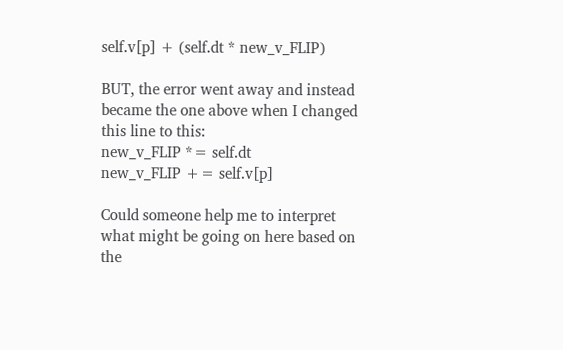self.v[p] + (self.dt * new_v_FLIP)

BUT, the error went away and instead became the one above when I changed this line to this:
new_v_FLIP *= self.dt
new_v_FLIP += self.v[p]

Could someone help me to interpret what might be going on here based on the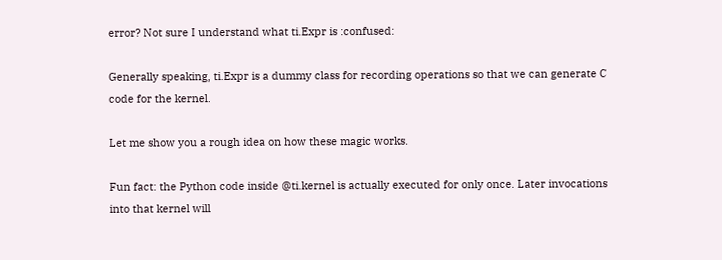error? Not sure I understand what ti.Expr is :confused:

Generally speaking, ti.Expr is a dummy class for recording operations so that we can generate C code for the kernel.

Let me show you a rough idea on how these magic works.

Fun fact: the Python code inside @ti.kernel is actually executed for only once. Later invocations into that kernel will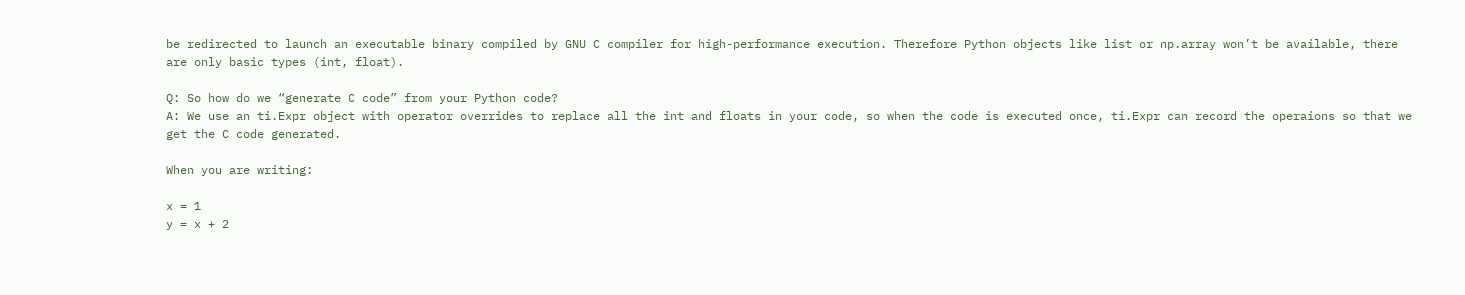be redirected to launch an executable binary compiled by GNU C compiler for high-performance execution. Therefore Python objects like list or np.array won’t be available, there are only basic types (int, float).

Q: So how do we “generate C code” from your Python code?
A: We use an ti.Expr object with operator overrides to replace all the int and floats in your code, so when the code is executed once, ti.Expr can record the operaions so that we get the C code generated.

When you are writing:

x = 1
y = x + 2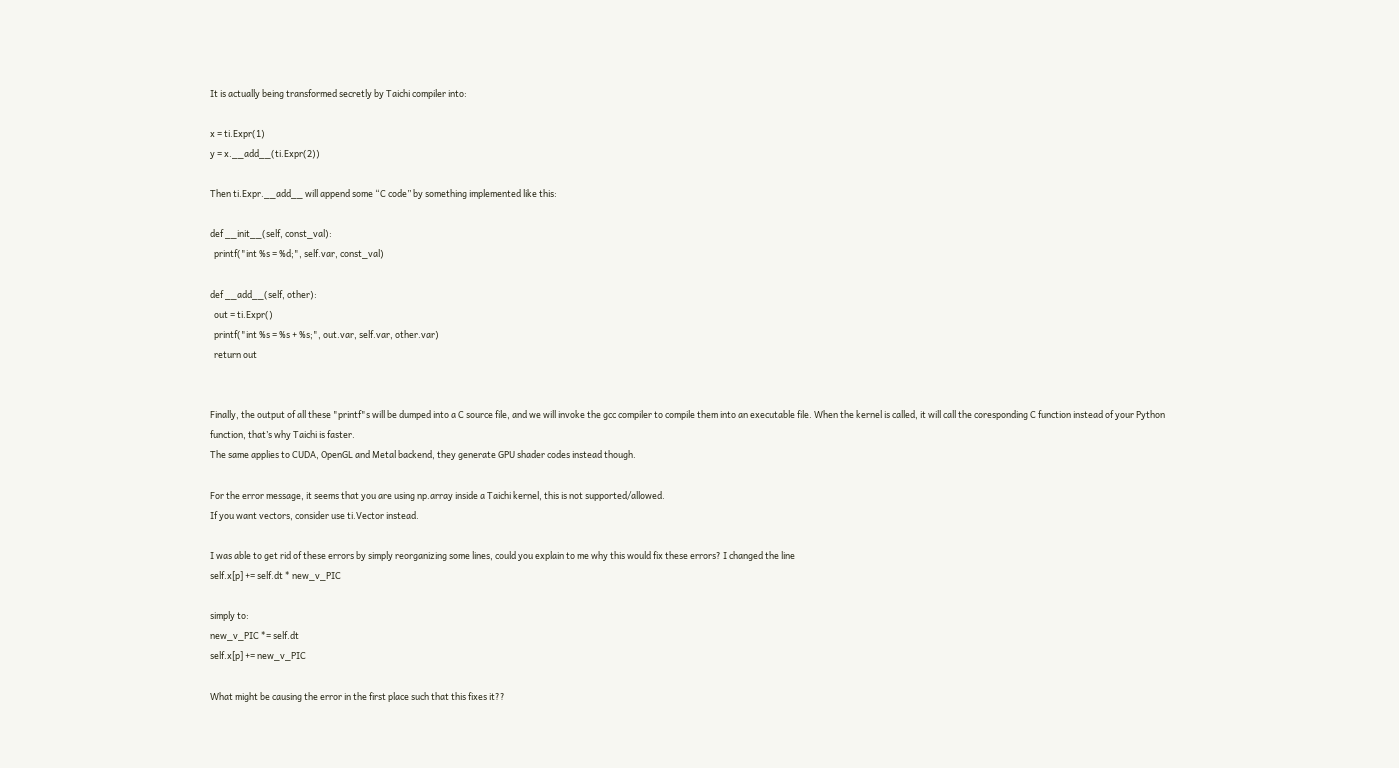It is actually being transformed secretly by Taichi compiler into:

x = ti.Expr(1)
y = x.__add__(ti.Expr(2))

Then ti.Expr.__add__ will append some “C code” by something implemented like this:

def __init__(self, const_val):
  printf("int %s = %d;", self.var, const_val)

def __add__(self, other):
  out = ti.Expr()
  printf("int %s = %s + %s;", out.var, self.var, other.var)
  return out


Finally, the output of all these "printf"s will be dumped into a C source file, and we will invoke the gcc compiler to compile them into an executable file. When the kernel is called, it will call the coresponding C function instead of your Python function, that’s why Taichi is faster.
The same applies to CUDA, OpenGL and Metal backend, they generate GPU shader codes instead though.

For the error message, it seems that you are using np.array inside a Taichi kernel, this is not supported/allowed.
If you want vectors, consider use ti.Vector instead.

I was able to get rid of these errors by simply reorganizing some lines, could you explain to me why this would fix these errors? I changed the line
self.x[p] += self.dt * new_v_PIC

simply to:
new_v_PIC *= self.dt
self.x[p] += new_v_PIC

What might be causing the error in the first place such that this fixes it??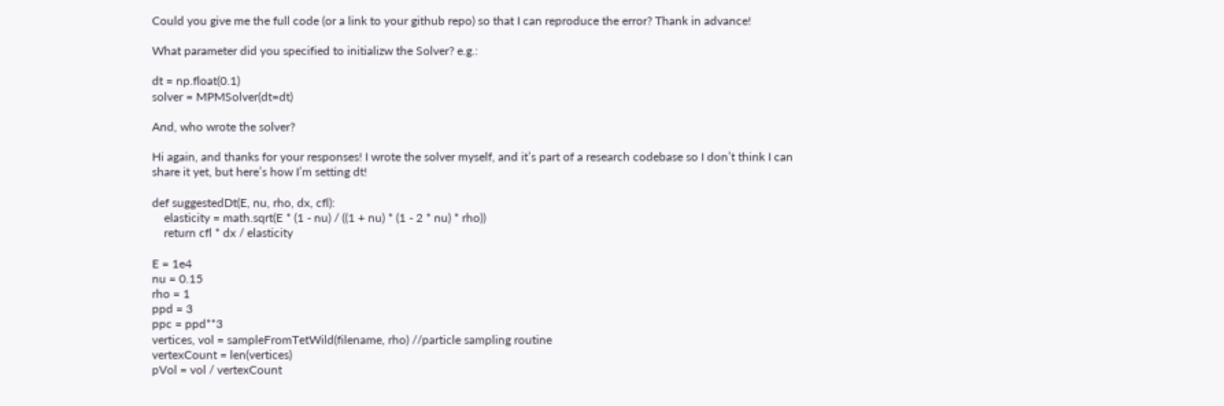Could you give me the full code (or a link to your github repo) so that I can reproduce the error? Thank in advance!

What parameter did you specified to initializw the Solver? e.g.:

dt = np.float(0.1)
solver = MPMSolver(dt=dt)

And, who wrote the solver?

Hi again, and thanks for your responses! I wrote the solver myself, and it’s part of a research codebase so I don’t think I can share it yet, but here’s how I’m setting dt!

def suggestedDt(E, nu, rho, dx, cfl):
    elasticity = math.sqrt(E * (1 - nu) / ((1 + nu) * (1 - 2 * nu) * rho))
    return cfl * dx / elasticity

E = 1e4
nu = 0.15
rho = 1
ppd = 3
ppc = ppd**3
vertices, vol = sampleFromTetWild(filename, rho) //particle sampling routine
vertexCount = len(vertices)
pVol = vol / vertexCount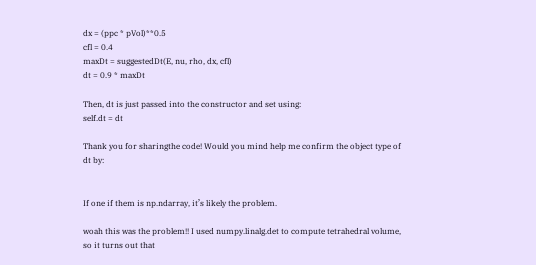dx = (ppc * pVol)**0.5
cfl = 0.4
maxDt = suggestedDt(E, nu, rho, dx, cfl)
dt = 0.9 * maxDt

Then, dt is just passed into the constructor and set using:
self.dt = dt

Thank you for sharingthe code! Would you mind help me confirm the object type of dt by:


If one if them is np.ndarray, it’s likely the problem.

woah this was the problem!! I used numpy.linalg.det to compute tetrahedral volume, so it turns out that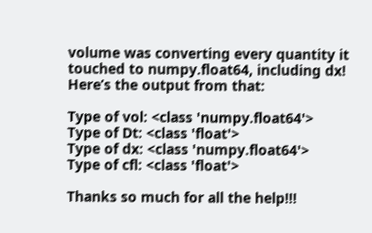volume was converting every quantity it touched to numpy.float64, including dx! Here’s the output from that:

Type of vol: <class 'numpy.float64'>
Type of Dt: <class 'float'>
Type of dx: <class 'numpy.float64'>
Type of cfl: <class 'float'>

Thanks so much for all the help!!!